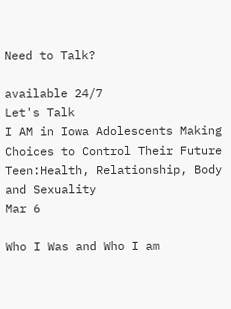Need to Talk?

available 24/7
Let's Talk
I AM in Iowa Adolescents Making Choices to Control Their Future Teen:Health, Relationship, Body and Sexuality
Mar 6

Who I Was and Who I am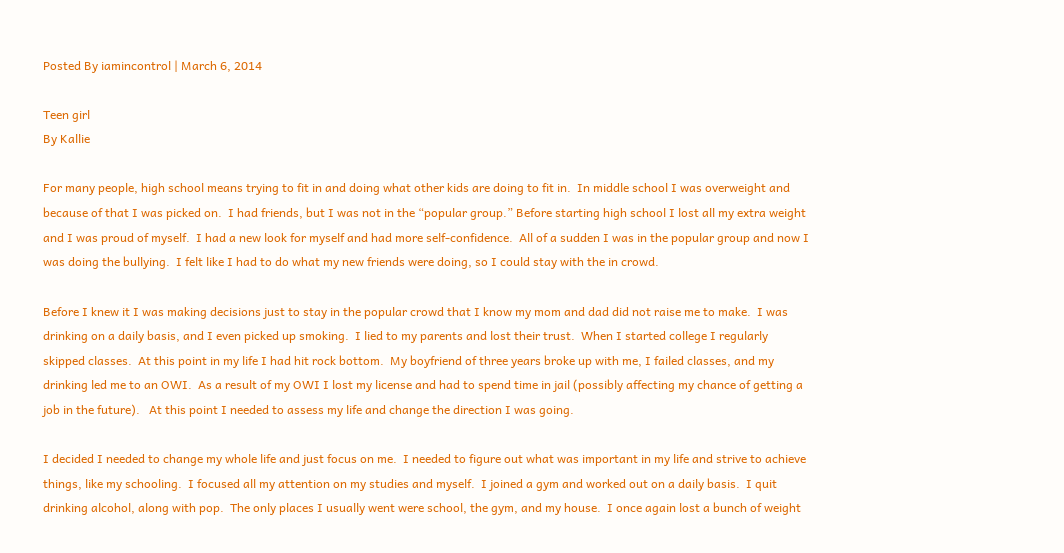Posted By iamincontrol | March 6, 2014

Teen girl
By Kallie

For many people, high school means trying to fit in and doing what other kids are doing to fit in.  In middle school I was overweight and because of that I was picked on.  I had friends, but I was not in the “popular group.” Before starting high school I lost all my extra weight and I was proud of myself.  I had a new look for myself and had more self-confidence.  All of a sudden I was in the popular group and now I was doing the bullying.  I felt like I had to do what my new friends were doing, so I could stay with the in crowd.

Before I knew it I was making decisions just to stay in the popular crowd that I know my mom and dad did not raise me to make.  I was drinking on a daily basis, and I even picked up smoking.  I lied to my parents and lost their trust.  When I started college I regularly skipped classes.  At this point in my life I had hit rock bottom.  My boyfriend of three years broke up with me, I failed classes, and my drinking led me to an OWI.  As a result of my OWI I lost my license and had to spend time in jail (possibly affecting my chance of getting a job in the future).   At this point I needed to assess my life and change the direction I was going.

I decided I needed to change my whole life and just focus on me.  I needed to figure out what was important in my life and strive to achieve things, like my schooling.  I focused all my attention on my studies and myself.  I joined a gym and worked out on a daily basis.  I quit drinking alcohol, along with pop.  The only places I usually went were school, the gym, and my house.  I once again lost a bunch of weight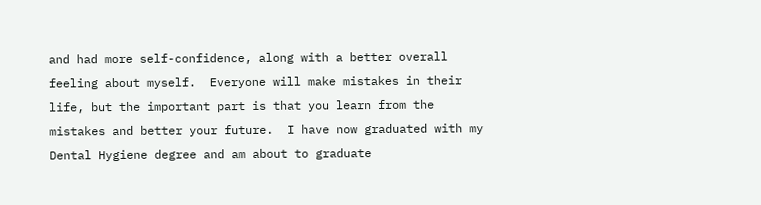and had more self-confidence, along with a better overall feeling about myself.  Everyone will make mistakes in their life, but the important part is that you learn from the mistakes and better your future.  I have now graduated with my Dental Hygiene degree and am about to graduate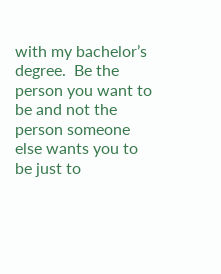with my bachelor’s degree.  Be the person you want to be and not the person someone else wants you to be just to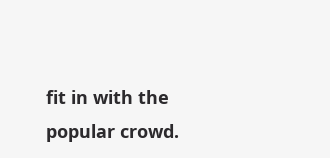fit in with the popular crowd.